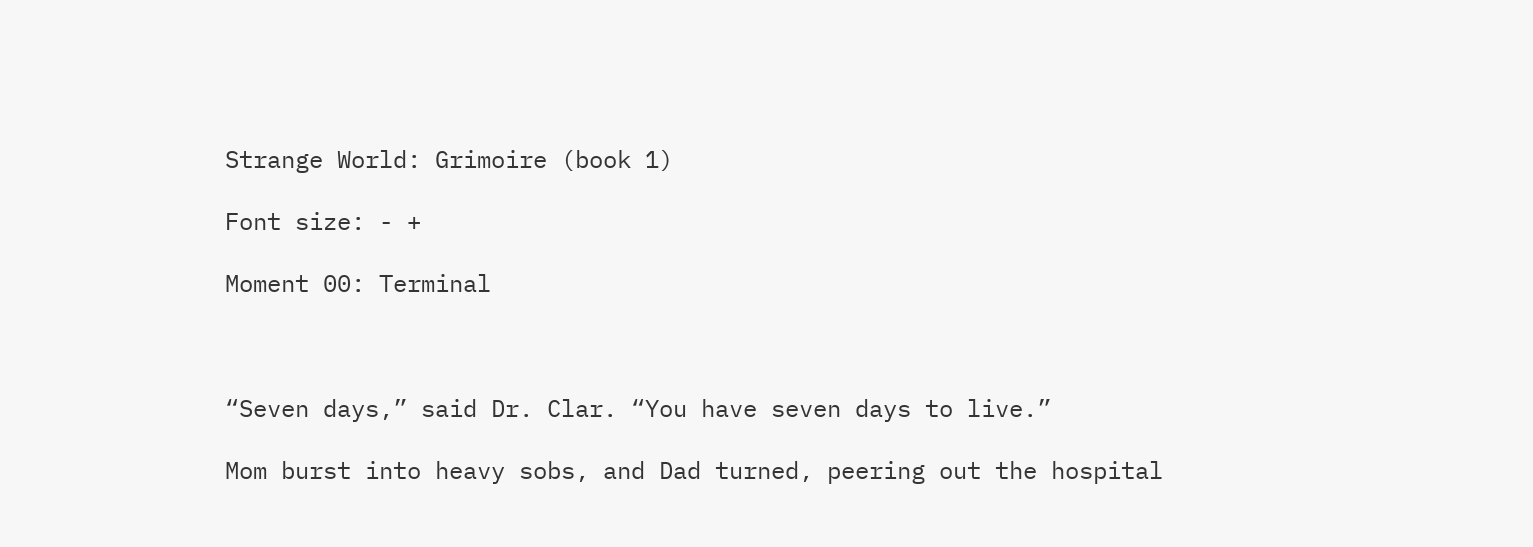Strange World: Grimoire (book 1)

Font size: - +

Moment 00: Terminal



“Seven days,” said Dr. Clar. “You have seven days to live.”

Mom burst into heavy sobs, and Dad turned, peering out the hospital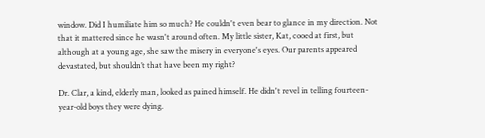window. Did I humiliate him so much? He couldn't even bear to glance in my direction. Not that it mattered since he wasn't around often. My little sister, Kat, cooed at first, but although at a young age, she saw the misery in everyone's eyes. Our parents appeared devastated, but shouldn’t that have been my right?

Dr. Clar, a kind, elderly man, looked as pained himself. He didn't revel in telling fourteen-year-old boys they were dying.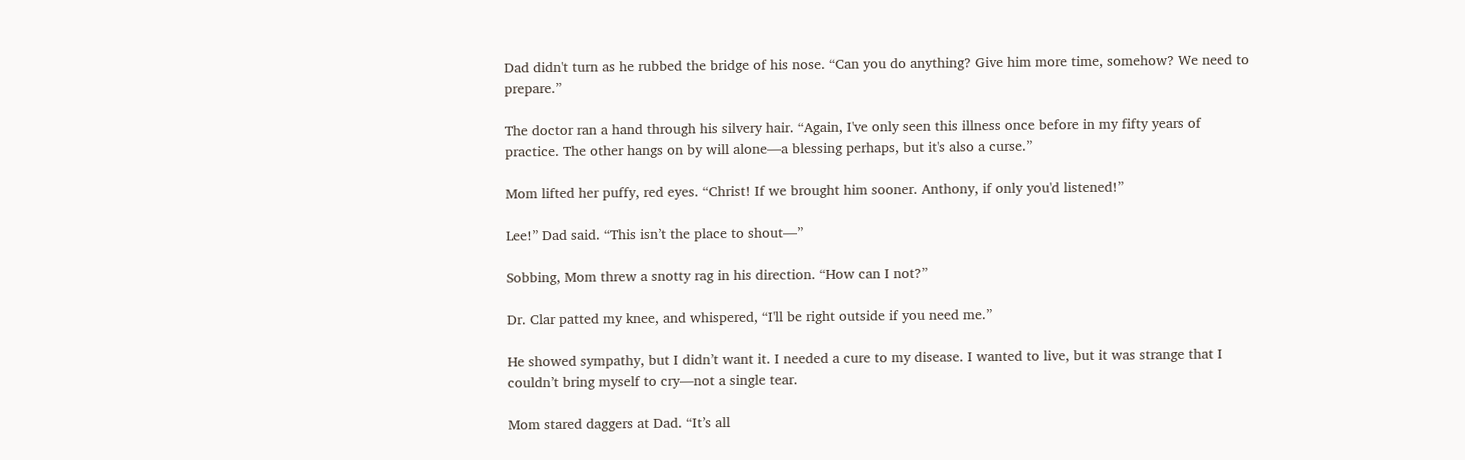Dad didn't turn as he rubbed the bridge of his nose. “Can you do anything? Give him more time, somehow? We need to prepare.”

The doctor ran a hand through his silvery hair. “Again, I've only seen this illness once before in my fifty years of practice. The other hangs on by will alone—a blessing perhaps, but it's also a curse.”

Mom lifted her puffy, red eyes. “Christ! If we brought him sooner. Anthony, if only you'd listened!”

Lee!” Dad said. “This isn’t the place to shout—”

Sobbing, Mom threw a snotty rag in his direction. “How can I not?”

Dr. Clar patted my knee, and whispered, “I'll be right outside if you need me.”

He showed sympathy, but I didn’t want it. I needed a cure to my disease. I wanted to live, but it was strange that I couldn’t bring myself to cry—not a single tear.

Mom stared daggers at Dad. “It’s all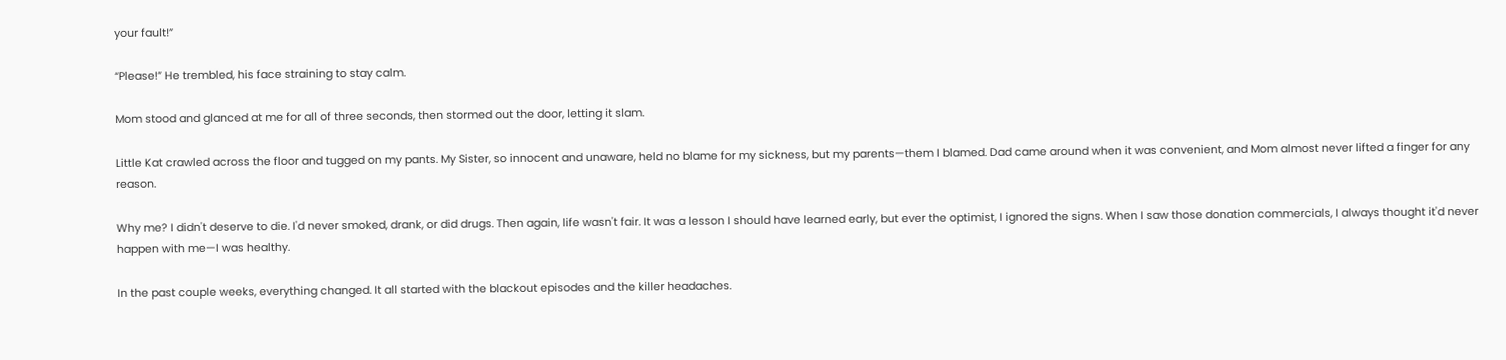your fault!”

“Please!” He trembled, his face straining to stay calm.

Mom stood and glanced at me for all of three seconds, then stormed out the door, letting it slam.

Little Kat crawled across the floor and tugged on my pants. My Sister, so innocent and unaware, held no blame for my sickness, but my parents—them I blamed. Dad came around when it was convenient, and Mom almost never lifted a finger for any reason.

Why me? I didn't deserve to die. I'd never smoked, drank, or did drugs. Then again, life wasn't fair. It was a lesson I should have learned early, but ever the optimist, I ignored the signs. When I saw those donation commercials, I always thought it'd never happen with me—I was healthy.

In the past couple weeks, everything changed. It all started with the blackout episodes and the killer headaches.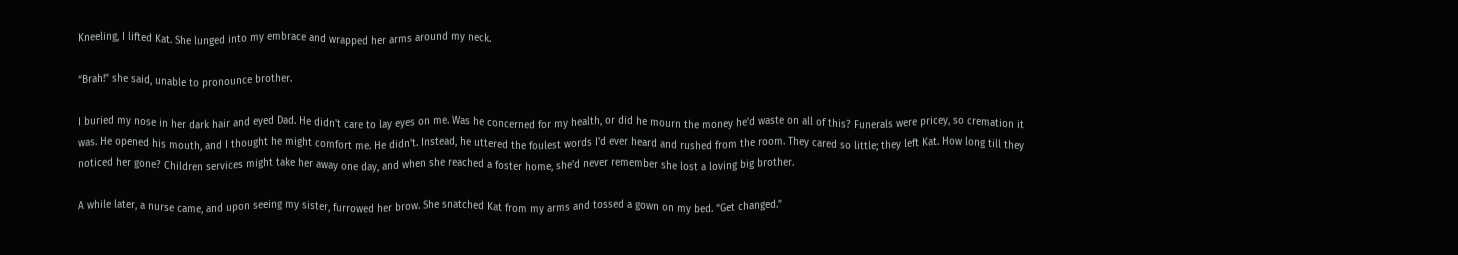Kneeling, I lifted Kat. She lunged into my embrace and wrapped her arms around my neck.

“Brah!” she said, unable to pronounce brother.

I buried my nose in her dark hair and eyed Dad. He didn't care to lay eyes on me. Was he concerned for my health, or did he mourn the money he'd waste on all of this? Funerals were pricey, so cremation it was. He opened his mouth, and I thought he might comfort me. He didn't. Instead, he uttered the foulest words I'd ever heard and rushed from the room. They cared so little; they left Kat. How long till they noticed her gone? Children services might take her away one day, and when she reached a foster home, she'd never remember she lost a loving big brother.

A while later, a nurse came, and upon seeing my sister, furrowed her brow. She snatched Kat from my arms and tossed a gown on my bed. “Get changed.”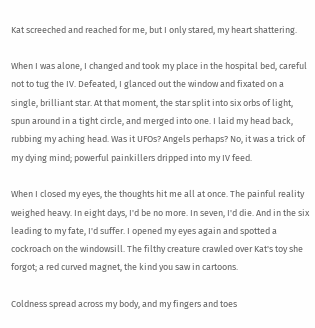Kat screeched and reached for me, but I only stared, my heart shattering.

When I was alone, I changed and took my place in the hospital bed, careful not to tug the IV. Defeated, I glanced out the window and fixated on a single, brilliant star. At that moment, the star split into six orbs of light, spun around in a tight circle, and merged into one. I laid my head back, rubbing my aching head. Was it UFOs? Angels perhaps? No, it was a trick of my dying mind; powerful painkillers dripped into my IV feed.

When I closed my eyes, the thoughts hit me all at once. The painful reality weighed heavy. In eight days, I'd be no more. In seven, I'd die. And in the six leading to my fate, I'd suffer. I opened my eyes again and spotted a cockroach on the windowsill. The filthy creature crawled over Kat's toy she forgot; a red curved magnet, the kind you saw in cartoons.

Coldness spread across my body, and my fingers and toes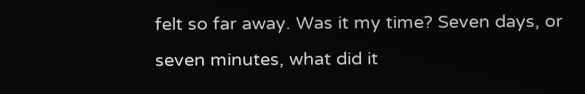felt so far away. Was it my time? Seven days, or seven minutes, what did it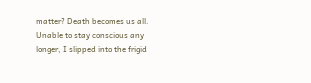matter? Death becomes us all. Unable to stay conscious any longer, I slipped into the frigid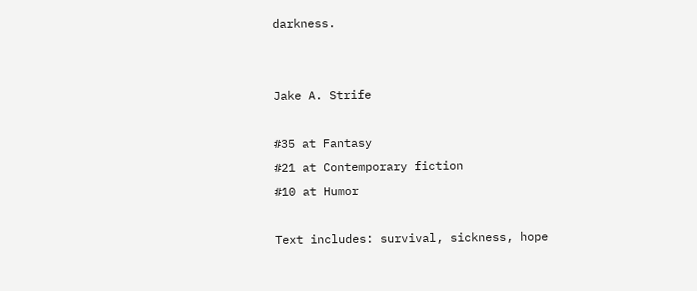darkness.


Jake A. Strife

#35 at Fantasy
#21 at Contemporary fiction
#10 at Humor

Text includes: survival, sickness, hope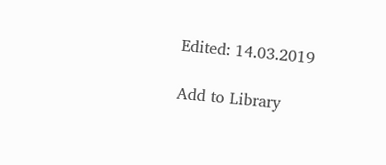Edited: 14.03.2019

Add to Library